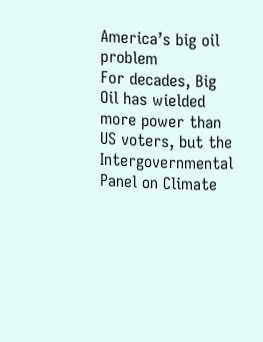America’s big oil problem
For decades, Big Oil has wielded more power than US voters, but the Intergovernmental Panel on Climate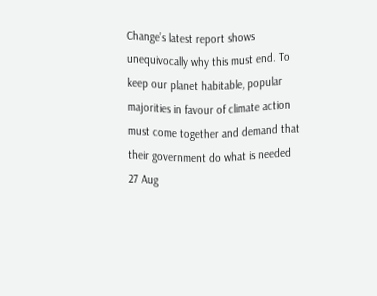Change’s latest report shows unequivocally why this must end. To keep our planet habitable, popular majorities in favour of climate action must come together and demand that their government do what is needed
27 Aug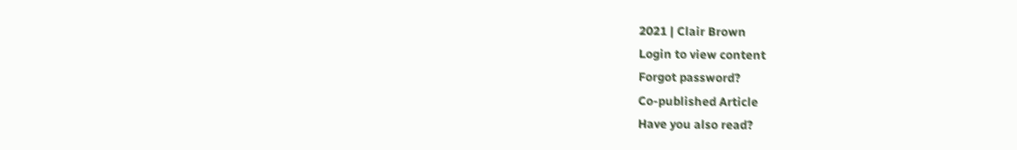2021 | Clair Brown
Login to view content
Forgot password?
Co-published Article
Have you also read?